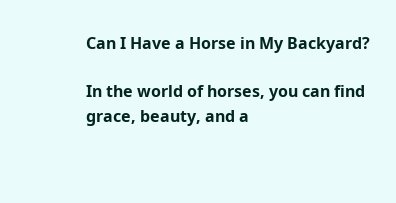Can I Have a Horse in My Backyard?

In the world of horses, you can find grace, beauty, and a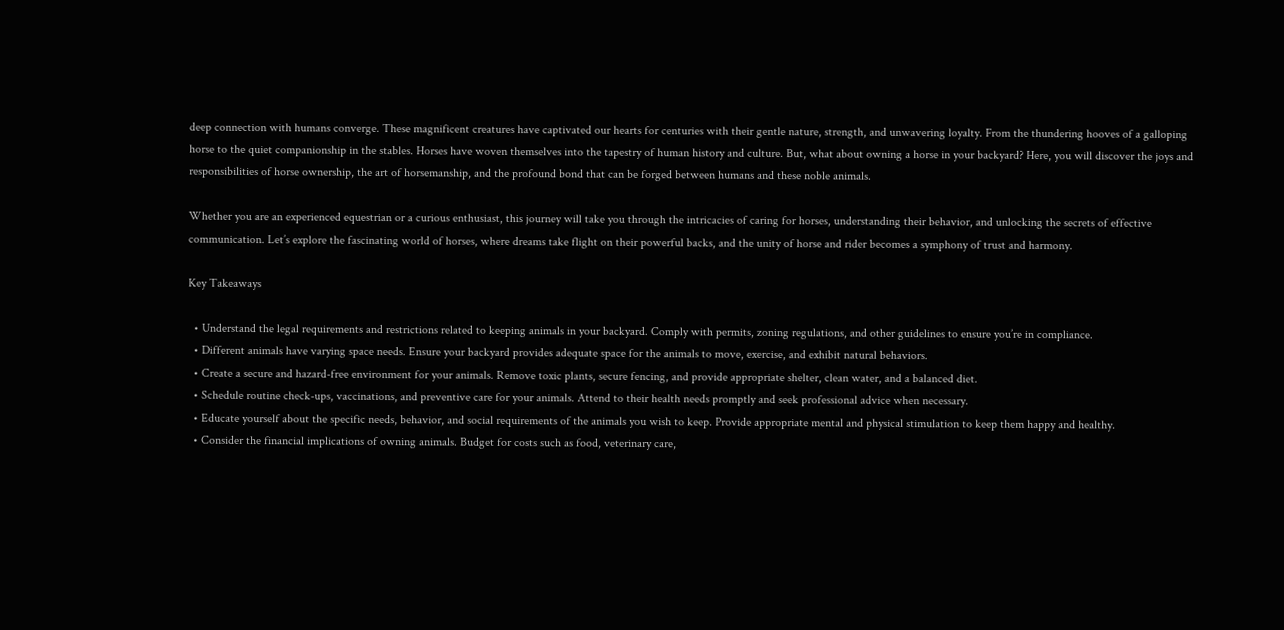deep connection with humans converge. These magnificent creatures have captivated our hearts for centuries with their gentle nature, strength, and unwavering loyalty. From the thundering hooves of a galloping horse to the quiet companionship in the stables. Horses have woven themselves into the tapestry of human history and culture. But, what about owning a horse in your backyard? Here, you will discover the joys and responsibilities of horse ownership, the art of horsemanship, and the profound bond that can be forged between humans and these noble animals.

Whether you are an experienced equestrian or a curious enthusiast, this journey will take you through the intricacies of caring for horses, understanding their behavior, and unlocking the secrets of effective communication. Let’s explore the fascinating world of horses, where dreams take flight on their powerful backs, and the unity of horse and rider becomes a symphony of trust and harmony.

Key Takeaways

  • Understand the legal requirements and restrictions related to keeping animals in your backyard. Comply with permits, zoning regulations, and other guidelines to ensure you’re in compliance.
  • Different animals have varying space needs. Ensure your backyard provides adequate space for the animals to move, exercise, and exhibit natural behaviors.
  • Create a secure and hazard-free environment for your animals. Remove toxic plants, secure fencing, and provide appropriate shelter, clean water, and a balanced diet.
  • Schedule routine check-ups, vaccinations, and preventive care for your animals. Attend to their health needs promptly and seek professional advice when necessary.
  • Educate yourself about the specific needs, behavior, and social requirements of the animals you wish to keep. Provide appropriate mental and physical stimulation to keep them happy and healthy.
  • Consider the financial implications of owning animals. Budget for costs such as food, veterinary care,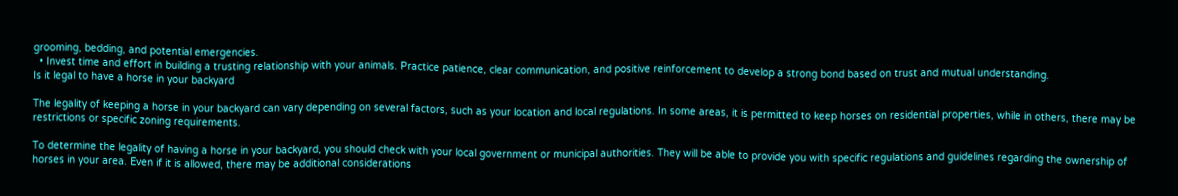grooming, bedding, and potential emergencies.
  • Invest time and effort in building a trusting relationship with your animals. Practice patience, clear communication, and positive reinforcement to develop a strong bond based on trust and mutual understanding.
Is it legal to have a horse in your backyard

The legality of keeping a horse in your backyard can vary depending on several factors, such as your location and local regulations. In some areas, it is permitted to keep horses on residential properties, while in others, there may be restrictions or specific zoning requirements.

To determine the legality of having a horse in your backyard, you should check with your local government or municipal authorities. They will be able to provide you with specific regulations and guidelines regarding the ownership of horses in your area. Even if it is allowed, there may be additional considerations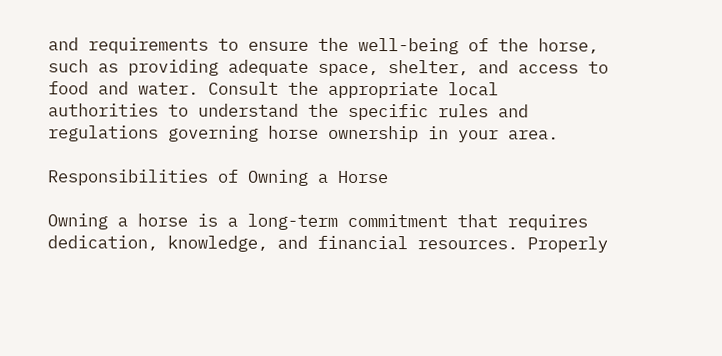and requirements to ensure the well-being of the horse, such as providing adequate space, shelter, and access to food and water. Consult the appropriate local authorities to understand the specific rules and regulations governing horse ownership in your area.

Responsibilities of Owning a Horse

Owning a horse is a long-term commitment that requires dedication, knowledge, and financial resources. Properly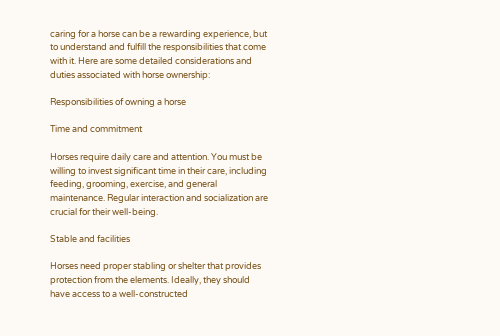caring for a horse can be a rewarding experience, but to understand and fulfill the responsibilities that come with it. Here are some detailed considerations and duties associated with horse ownership:

Responsibilities of owning a horse

Time and commitment

Horses require daily care and attention. You must be willing to invest significant time in their care, including feeding, grooming, exercise, and general maintenance. Regular interaction and socialization are crucial for their well-being.

Stable and facilities

Horses need proper stabling or shelter that provides protection from the elements. Ideally, they should have access to a well-constructed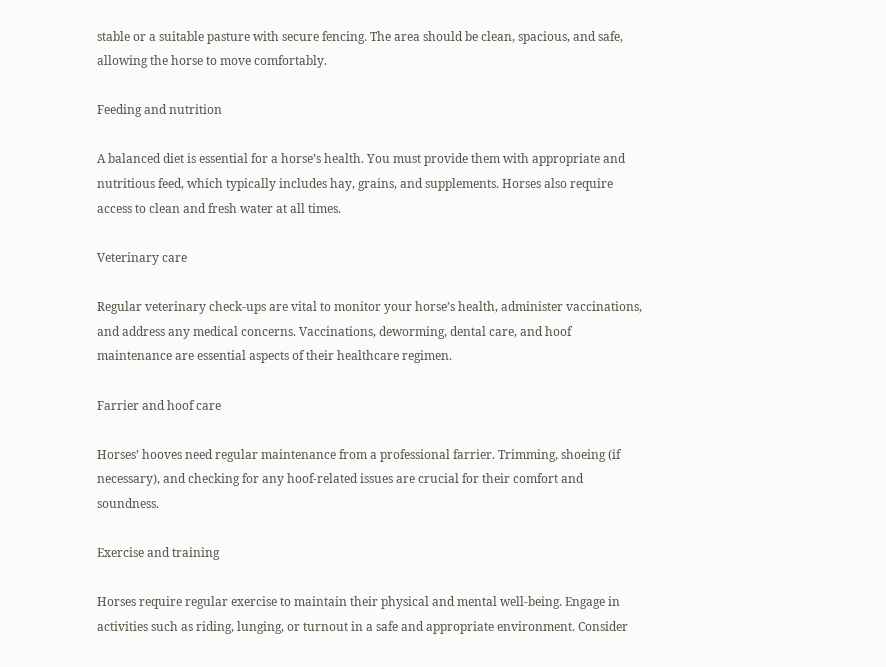stable or a suitable pasture with secure fencing. The area should be clean, spacious, and safe, allowing the horse to move comfortably.

Feeding and nutrition

A balanced diet is essential for a horse’s health. You must provide them with appropriate and nutritious feed, which typically includes hay, grains, and supplements. Horses also require access to clean and fresh water at all times.

Veterinary care

Regular veterinary check-ups are vital to monitor your horse’s health, administer vaccinations, and address any medical concerns. Vaccinations, deworming, dental care, and hoof maintenance are essential aspects of their healthcare regimen.

Farrier and hoof care

Horses’ hooves need regular maintenance from a professional farrier. Trimming, shoeing (if necessary), and checking for any hoof-related issues are crucial for their comfort and soundness.

Exercise and training

Horses require regular exercise to maintain their physical and mental well-being. Engage in activities such as riding, lunging, or turnout in a safe and appropriate environment. Consider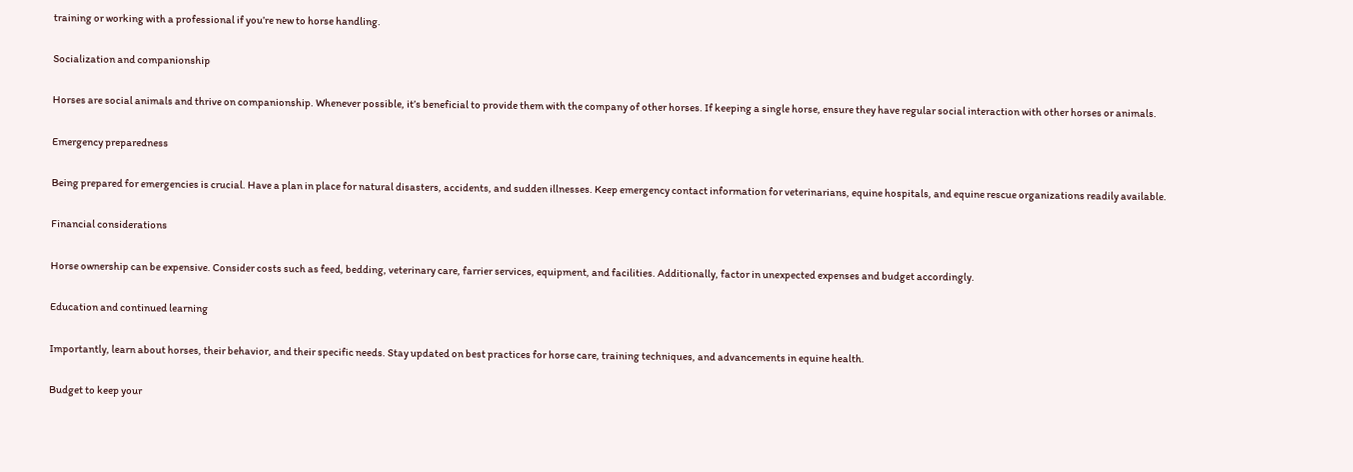training or working with a professional if you’re new to horse handling.

Socialization and companionship

Horses are social animals and thrive on companionship. Whenever possible, it’s beneficial to provide them with the company of other horses. If keeping a single horse, ensure they have regular social interaction with other horses or animals.

Emergency preparedness

Being prepared for emergencies is crucial. Have a plan in place for natural disasters, accidents, and sudden illnesses. Keep emergency contact information for veterinarians, equine hospitals, and equine rescue organizations readily available.

Financial considerations

Horse ownership can be expensive. Consider costs such as feed, bedding, veterinary care, farrier services, equipment, and facilities. Additionally, factor in unexpected expenses and budget accordingly.

Education and continued learning

Importantly, learn about horses, their behavior, and their specific needs. Stay updated on best practices for horse care, training techniques, and advancements in equine health.

Budget to keep your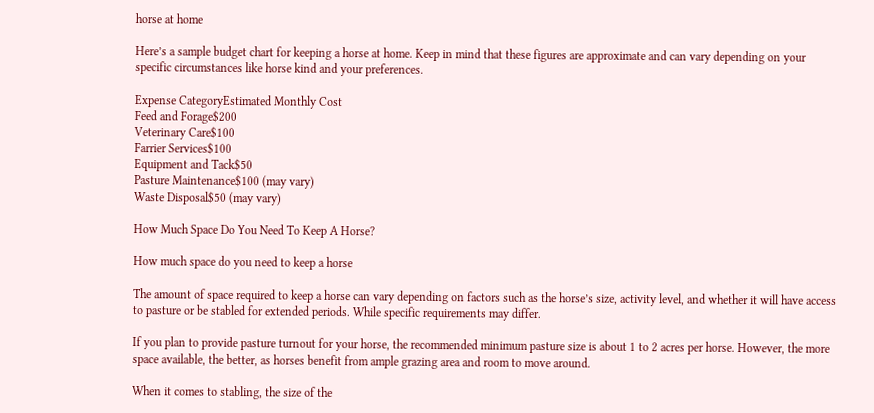horse at home

Here’s a sample budget chart for keeping a horse at home. Keep in mind that these figures are approximate and can vary depending on your specific circumstances like horse kind and your preferences.

Expense CategoryEstimated Monthly Cost
Feed and Forage$200
Veterinary Care$100
Farrier Services$100
Equipment and Tack$50
Pasture Maintenance$100 (may vary)
Waste Disposal$50 (may vary)

How Much Space Do You Need To Keep A Horse?

How much space do you need to keep a horse

The amount of space required to keep a horse can vary depending on factors such as the horse’s size, activity level, and whether it will have access to pasture or be stabled for extended periods. While specific requirements may differ.

If you plan to provide pasture turnout for your horse, the recommended minimum pasture size is about 1 to 2 acres per horse. However, the more space available, the better, as horses benefit from ample grazing area and room to move around.

When it comes to stabling, the size of the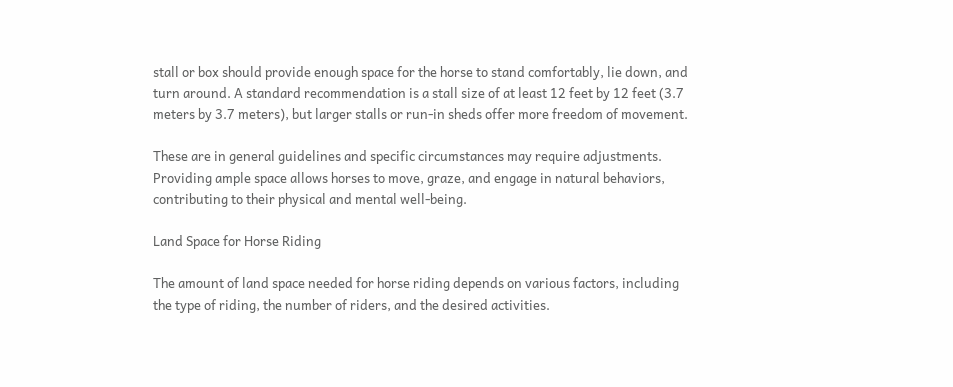stall or box should provide enough space for the horse to stand comfortably, lie down, and turn around. A standard recommendation is a stall size of at least 12 feet by 12 feet (3.7 meters by 3.7 meters), but larger stalls or run-in sheds offer more freedom of movement.

These are in general guidelines and specific circumstances may require adjustments. Providing ample space allows horses to move, graze, and engage in natural behaviors, contributing to their physical and mental well-being.

Land Space for Horse Riding

The amount of land space needed for horse riding depends on various factors, including the type of riding, the number of riders, and the desired activities.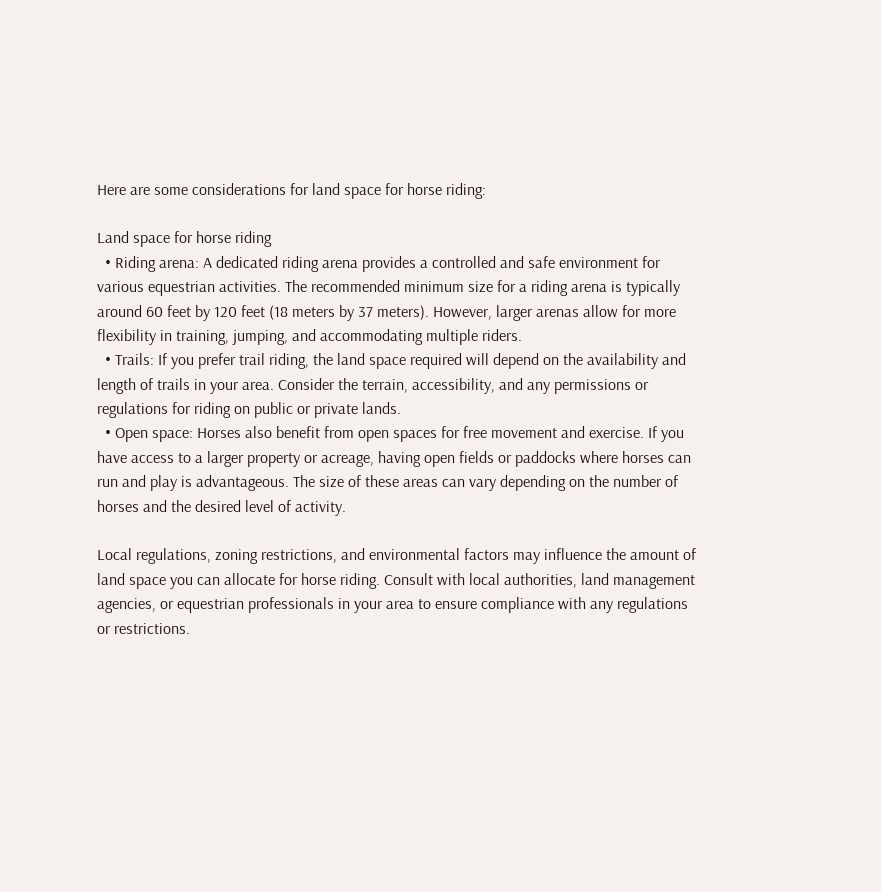Here are some considerations for land space for horse riding:

Land space for horse riding
  • Riding arena: A dedicated riding arena provides a controlled and safe environment for various equestrian activities. The recommended minimum size for a riding arena is typically around 60 feet by 120 feet (18 meters by 37 meters). However, larger arenas allow for more flexibility in training, jumping, and accommodating multiple riders.
  • Trails: If you prefer trail riding, the land space required will depend on the availability and length of trails in your area. Consider the terrain, accessibility, and any permissions or regulations for riding on public or private lands.
  • Open space: Horses also benefit from open spaces for free movement and exercise. If you have access to a larger property or acreage, having open fields or paddocks where horses can run and play is advantageous. The size of these areas can vary depending on the number of horses and the desired level of activity.

Local regulations, zoning restrictions, and environmental factors may influence the amount of land space you can allocate for horse riding. Consult with local authorities, land management agencies, or equestrian professionals in your area to ensure compliance with any regulations or restrictions.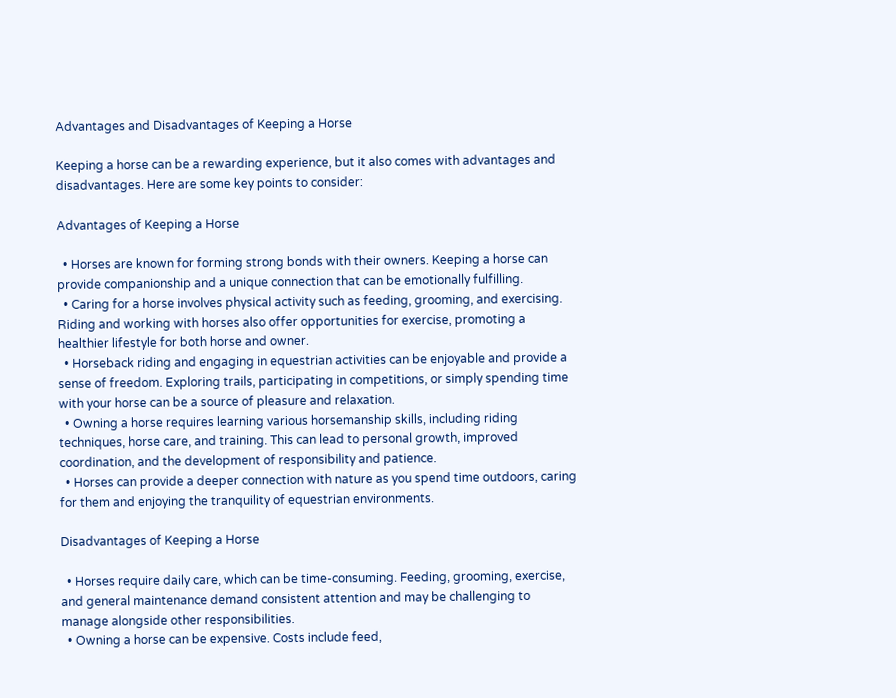Advantages and Disadvantages of Keeping a Horse

Keeping a horse can be a rewarding experience, but it also comes with advantages and disadvantages. Here are some key points to consider:

Advantages of Keeping a Horse

  • Horses are known for forming strong bonds with their owners. Keeping a horse can provide companionship and a unique connection that can be emotionally fulfilling.
  • Caring for a horse involves physical activity such as feeding, grooming, and exercising. Riding and working with horses also offer opportunities for exercise, promoting a healthier lifestyle for both horse and owner.
  • Horseback riding and engaging in equestrian activities can be enjoyable and provide a sense of freedom. Exploring trails, participating in competitions, or simply spending time with your horse can be a source of pleasure and relaxation.
  • Owning a horse requires learning various horsemanship skills, including riding techniques, horse care, and training. This can lead to personal growth, improved coordination, and the development of responsibility and patience.
  • Horses can provide a deeper connection with nature as you spend time outdoors, caring for them and enjoying the tranquility of equestrian environments.

Disadvantages of Keeping a Horse

  • Horses require daily care, which can be time-consuming. Feeding, grooming, exercise, and general maintenance demand consistent attention and may be challenging to manage alongside other responsibilities.
  • Owning a horse can be expensive. Costs include feed,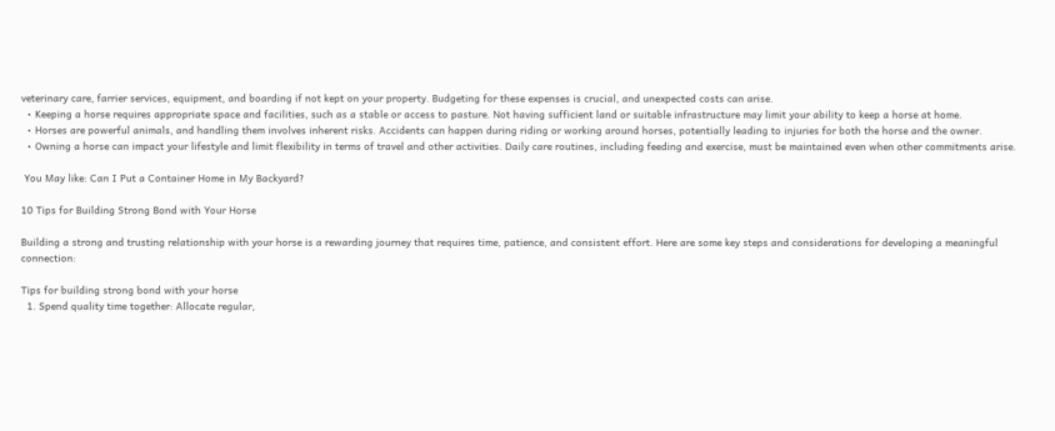veterinary care, farrier services, equipment, and boarding if not kept on your property. Budgeting for these expenses is crucial, and unexpected costs can arise.
  • Keeping a horse requires appropriate space and facilities, such as a stable or access to pasture. Not having sufficient land or suitable infrastructure may limit your ability to keep a horse at home.
  • Horses are powerful animals, and handling them involves inherent risks. Accidents can happen during riding or working around horses, potentially leading to injuries for both the horse and the owner.
  • Owning a horse can impact your lifestyle and limit flexibility in terms of travel and other activities. Daily care routines, including feeding and exercise, must be maintained even when other commitments arise.

 You May like: Can I Put a Container Home in My Backyard?

10 Tips for Building Strong Bond with Your Horse

Building a strong and trusting relationship with your horse is a rewarding journey that requires time, patience, and consistent effort. Here are some key steps and considerations for developing a meaningful connection:

Tips for building strong bond with your horse
  1. Spend quality time together: Allocate regular,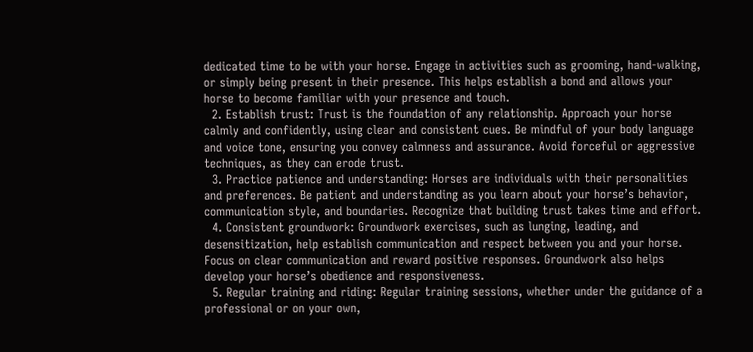dedicated time to be with your horse. Engage in activities such as grooming, hand-walking, or simply being present in their presence. This helps establish a bond and allows your horse to become familiar with your presence and touch.
  2. Establish trust: Trust is the foundation of any relationship. Approach your horse calmly and confidently, using clear and consistent cues. Be mindful of your body language and voice tone, ensuring you convey calmness and assurance. Avoid forceful or aggressive techniques, as they can erode trust.
  3. Practice patience and understanding: Horses are individuals with their personalities and preferences. Be patient and understanding as you learn about your horse’s behavior, communication style, and boundaries. Recognize that building trust takes time and effort.
  4. Consistent groundwork: Groundwork exercises, such as lunging, leading, and desensitization, help establish communication and respect between you and your horse. Focus on clear communication and reward positive responses. Groundwork also helps develop your horse’s obedience and responsiveness.
  5. Regular training and riding: Regular training sessions, whether under the guidance of a professional or on your own,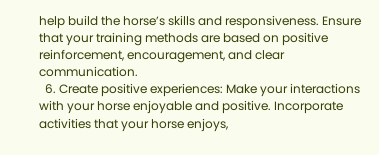help build the horse’s skills and responsiveness. Ensure that your training methods are based on positive reinforcement, encouragement, and clear communication.
  6. Create positive experiences: Make your interactions with your horse enjoyable and positive. Incorporate activities that your horse enjoys,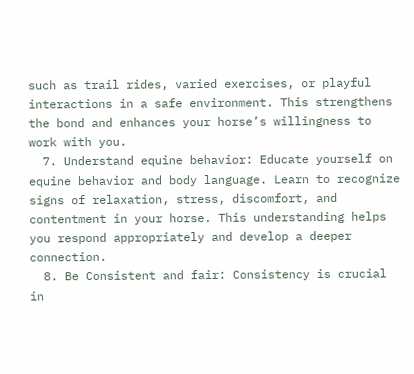such as trail rides, varied exercises, or playful interactions in a safe environment. This strengthens the bond and enhances your horse’s willingness to work with you.
  7. Understand equine behavior: Educate yourself on equine behavior and body language. Learn to recognize signs of relaxation, stress, discomfort, and contentment in your horse. This understanding helps you respond appropriately and develop a deeper connection.
  8. Be Consistent and fair: Consistency is crucial in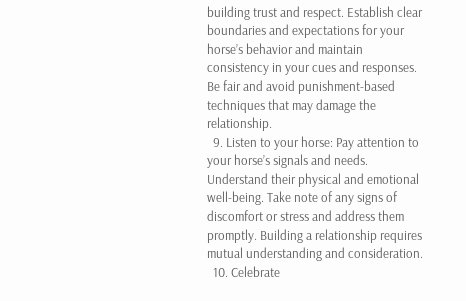building trust and respect. Establish clear boundaries and expectations for your horse’s behavior and maintain consistency in your cues and responses. Be fair and avoid punishment-based techniques that may damage the relationship.
  9. Listen to your horse: Pay attention to your horse’s signals and needs. Understand their physical and emotional well-being. Take note of any signs of discomfort or stress and address them promptly. Building a relationship requires mutual understanding and consideration.
  10. Celebrate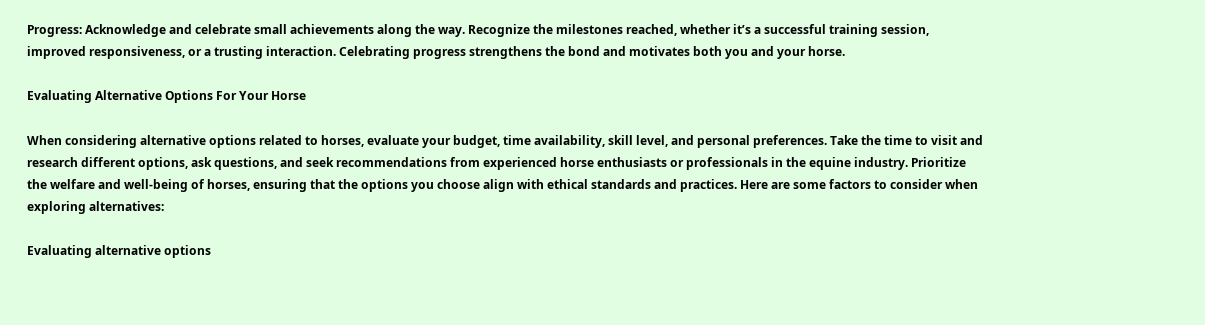Progress: Acknowledge and celebrate small achievements along the way. Recognize the milestones reached, whether it’s a successful training session, improved responsiveness, or a trusting interaction. Celebrating progress strengthens the bond and motivates both you and your horse.

Evaluating Alternative Options For Your Horse

When considering alternative options related to horses, evaluate your budget, time availability, skill level, and personal preferences. Take the time to visit and research different options, ask questions, and seek recommendations from experienced horse enthusiasts or professionals in the equine industry. Prioritize the welfare and well-being of horses, ensuring that the options you choose align with ethical standards and practices. Here are some factors to consider when exploring alternatives:

Evaluating alternative options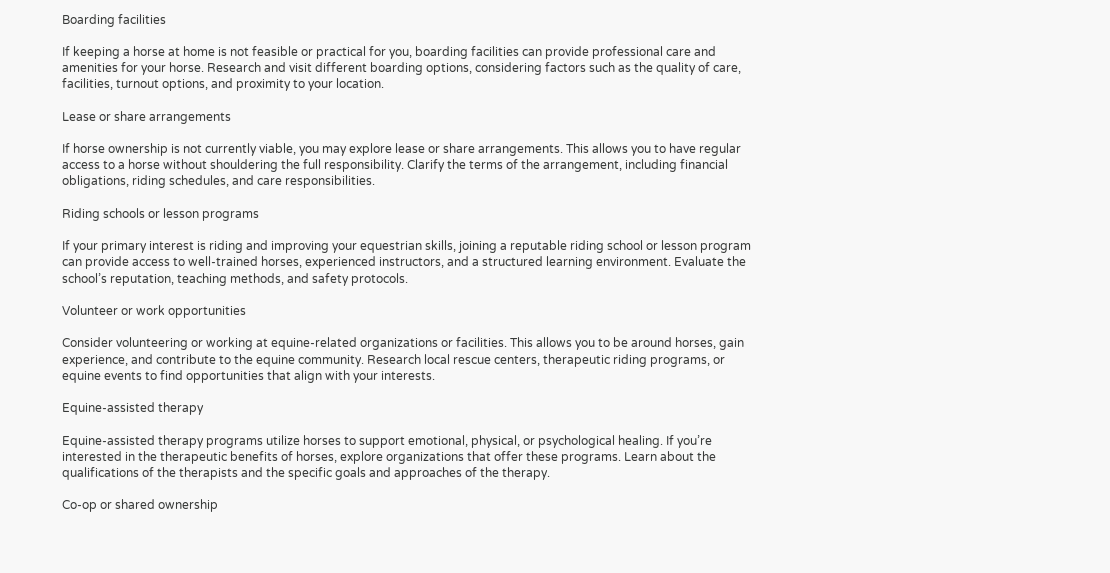Boarding facilities

If keeping a horse at home is not feasible or practical for you, boarding facilities can provide professional care and amenities for your horse. Research and visit different boarding options, considering factors such as the quality of care, facilities, turnout options, and proximity to your location.

Lease or share arrangements

If horse ownership is not currently viable, you may explore lease or share arrangements. This allows you to have regular access to a horse without shouldering the full responsibility. Clarify the terms of the arrangement, including financial obligations, riding schedules, and care responsibilities.

Riding schools or lesson programs

If your primary interest is riding and improving your equestrian skills, joining a reputable riding school or lesson program can provide access to well-trained horses, experienced instructors, and a structured learning environment. Evaluate the school’s reputation, teaching methods, and safety protocols.

Volunteer or work opportunities

Consider volunteering or working at equine-related organizations or facilities. This allows you to be around horses, gain experience, and contribute to the equine community. Research local rescue centers, therapeutic riding programs, or equine events to find opportunities that align with your interests.

Equine-assisted therapy

Equine-assisted therapy programs utilize horses to support emotional, physical, or psychological healing. If you’re interested in the therapeutic benefits of horses, explore organizations that offer these programs. Learn about the qualifications of the therapists and the specific goals and approaches of the therapy.

Co-op or shared ownership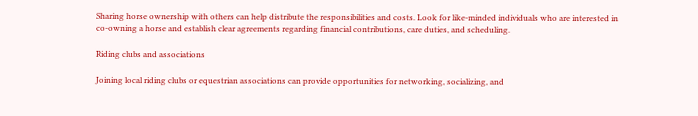Sharing horse ownership with others can help distribute the responsibilities and costs. Look for like-minded individuals who are interested in co-owning a horse and establish clear agreements regarding financial contributions, care duties, and scheduling.

Riding clubs and associations

Joining local riding clubs or equestrian associations can provide opportunities for networking, socializing, and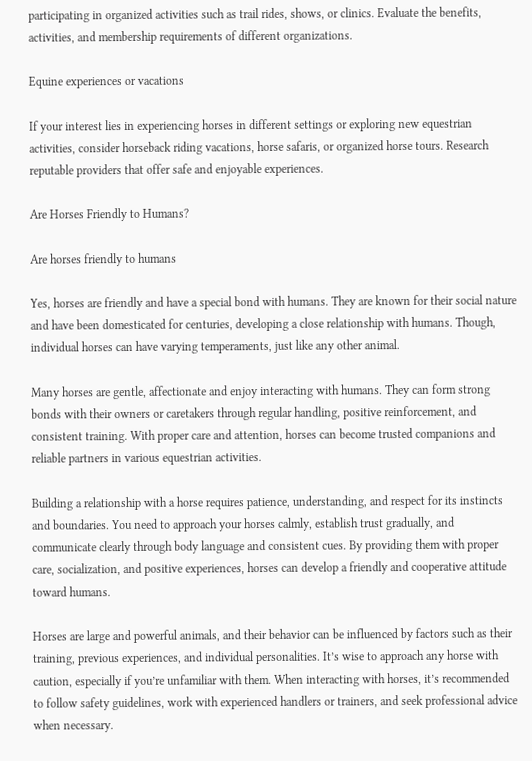participating in organized activities such as trail rides, shows, or clinics. Evaluate the benefits, activities, and membership requirements of different organizations.

Equine experiences or vacations

If your interest lies in experiencing horses in different settings or exploring new equestrian activities, consider horseback riding vacations, horse safaris, or organized horse tours. Research reputable providers that offer safe and enjoyable experiences.

Are Horses Friendly to Humans?

Are horses friendly to humans

Yes, horses are friendly and have a special bond with humans. They are known for their social nature and have been domesticated for centuries, developing a close relationship with humans. Though, individual horses can have varying temperaments, just like any other animal.

Many horses are gentle, affectionate and enjoy interacting with humans. They can form strong bonds with their owners or caretakers through regular handling, positive reinforcement, and consistent training. With proper care and attention, horses can become trusted companions and reliable partners in various equestrian activities.

Building a relationship with a horse requires patience, understanding, and respect for its instincts and boundaries. You need to approach your horses calmly, establish trust gradually, and communicate clearly through body language and consistent cues. By providing them with proper care, socialization, and positive experiences, horses can develop a friendly and cooperative attitude toward humans.

Horses are large and powerful animals, and their behavior can be influenced by factors such as their training, previous experiences, and individual personalities. It’s wise to approach any horse with caution, especially if you’re unfamiliar with them. When interacting with horses, it’s recommended to follow safety guidelines, work with experienced handlers or trainers, and seek professional advice when necessary.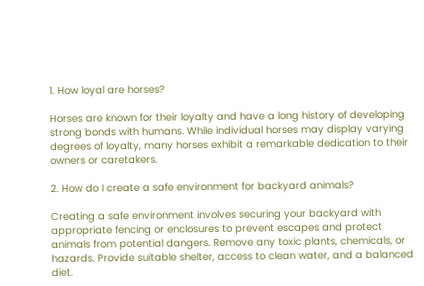1. How loyal are horses?

Horses are known for their loyalty and have a long history of developing strong bonds with humans. While individual horses may display varying degrees of loyalty, many horses exhibit a remarkable dedication to their owners or caretakers.

2. How do I create a safe environment for backyard animals?

Creating a safe environment involves securing your backyard with appropriate fencing or enclosures to prevent escapes and protect animals from potential dangers. Remove any toxic plants, chemicals, or hazards. Provide suitable shelter, access to clean water, and a balanced diet.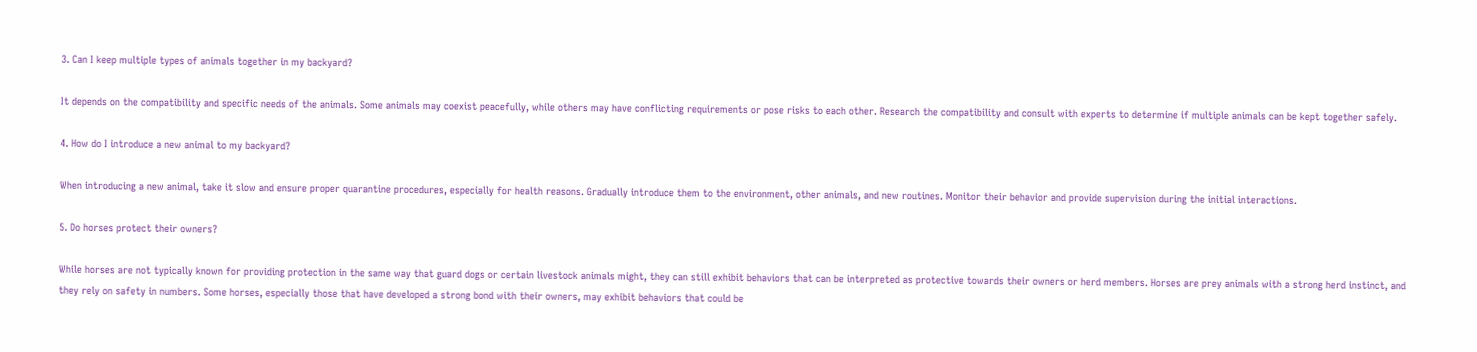3. Can I keep multiple types of animals together in my backyard?

It depends on the compatibility and specific needs of the animals. Some animals may coexist peacefully, while others may have conflicting requirements or pose risks to each other. Research the compatibility and consult with experts to determine if multiple animals can be kept together safely.

4. How do I introduce a new animal to my backyard?

When introducing a new animal, take it slow and ensure proper quarantine procedures, especially for health reasons. Gradually introduce them to the environment, other animals, and new routines. Monitor their behavior and provide supervision during the initial interactions.

5. Do horses protect their owners?

While horses are not typically known for providing protection in the same way that guard dogs or certain livestock animals might, they can still exhibit behaviors that can be interpreted as protective towards their owners or herd members. Horses are prey animals with a strong herd instinct, and they rely on safety in numbers. Some horses, especially those that have developed a strong bond with their owners, may exhibit behaviors that could be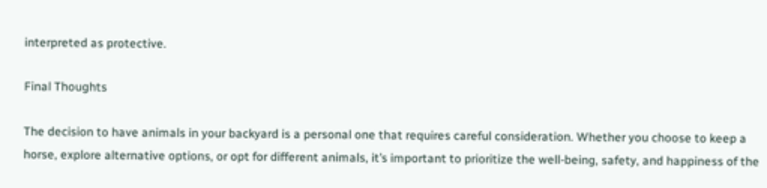interpreted as protective.

Final Thoughts

The decision to have animals in your backyard is a personal one that requires careful consideration. Whether you choose to keep a horse, explore alternative options, or opt for different animals, it’s important to prioritize the well-being, safety, and happiness of the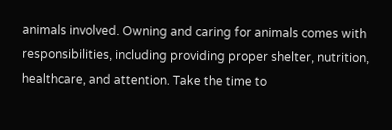animals involved. Owning and caring for animals comes with responsibilities, including providing proper shelter, nutrition, healthcare, and attention. Take the time to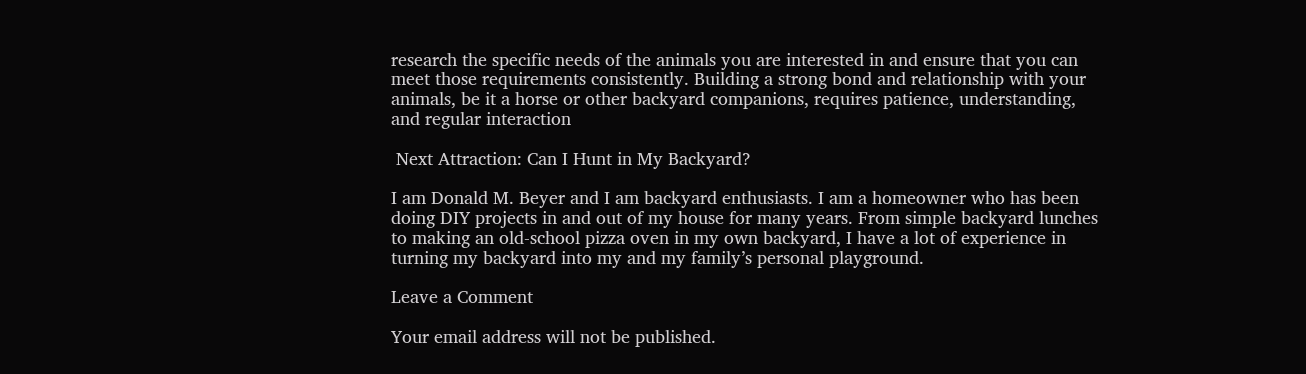research the specific needs of the animals you are interested in and ensure that you can meet those requirements consistently. Building a strong bond and relationship with your animals, be it a horse or other backyard companions, requires patience, understanding, and regular interaction

 Next Attraction: Can I Hunt in My Backyard?

I am Donald M. Beyer and I am backyard enthusiasts. I am a homeowner who has been doing DIY projects in and out of my house for many years. From simple backyard lunches to making an old-school pizza oven in my own backyard, I have a lot of experience in turning my backyard into my and my family’s personal playground.

Leave a Comment

Your email address will not be published.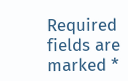Required fields are marked *